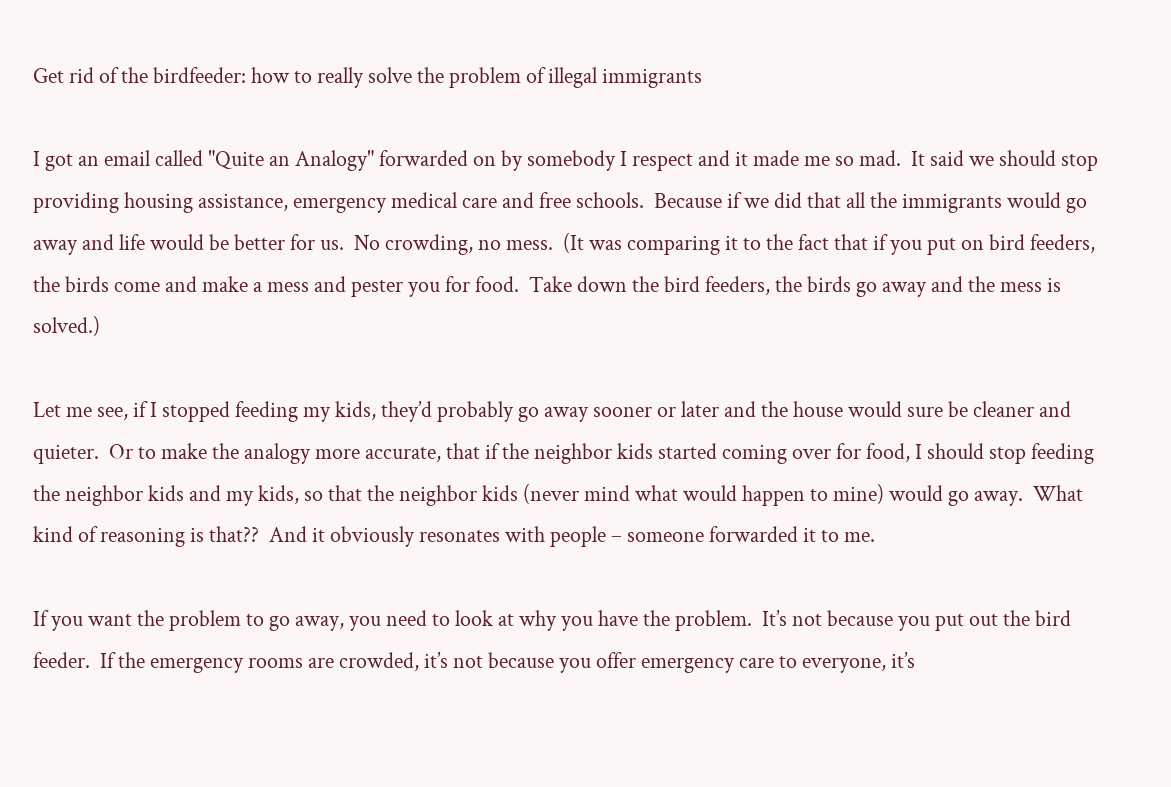Get rid of the birdfeeder: how to really solve the problem of illegal immigrants

I got an email called "Quite an Analogy" forwarded on by somebody I respect and it made me so mad.  It said we should stop providing housing assistance, emergency medical care and free schools.  Because if we did that all the immigrants would go away and life would be better for us.  No crowding, no mess.  (It was comparing it to the fact that if you put on bird feeders, the birds come and make a mess and pester you for food.  Take down the bird feeders, the birds go away and the mess is solved.)

Let me see, if I stopped feeding my kids, they’d probably go away sooner or later and the house would sure be cleaner and quieter.  Or to make the analogy more accurate, that if the neighbor kids started coming over for food, I should stop feeding the neighbor kids and my kids, so that the neighbor kids (never mind what would happen to mine) would go away.  What kind of reasoning is that??  And it obviously resonates with people – someone forwarded it to me.

If you want the problem to go away, you need to look at why you have the problem.  It’s not because you put out the bird feeder.  If the emergency rooms are crowded, it’s not because you offer emergency care to everyone, it’s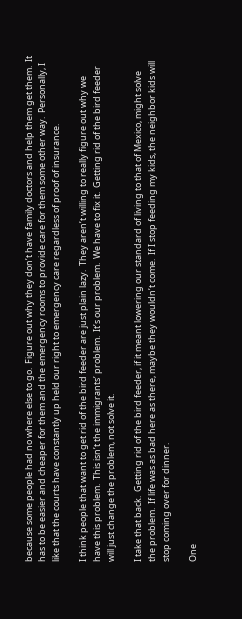because some people had no where else to go.  Figure out why they don’t have family doctors and help them get them.  It has to be easier and cheaper for them and the emergency rooms to provide care for them some other way.  Personally, I like that the courts have constantly up held our right to emergency care regardless of proof of insurance.

I think people that want to get rid of the bird feeder are just plain lazy.  They aren’t willing to really figure out why we have this problem.  This isn’t the immigrants’ problem.  It’s our problem.  We have to fix it.  Getting rid of the bird feeder will just change the problem, not solve it.

I take that back.  Getting rid of the bird feeder, if it meant lowering our standard of living to that of Mexico, might solve the problem.  If life was as bad here as there, maybe they wouldn’t come.  If I stop feeding my kids, the neighbor kids will stop coming over for dinner.

One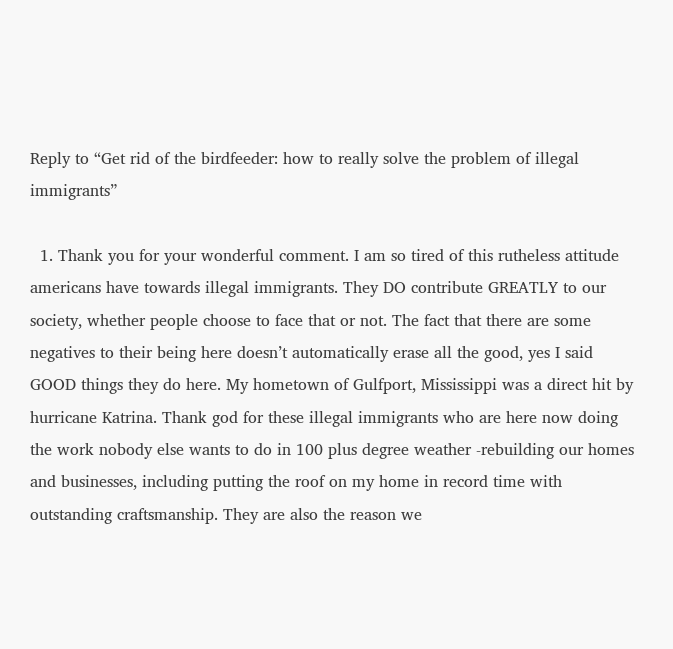Reply to “Get rid of the birdfeeder: how to really solve the problem of illegal immigrants”

  1. Thank you for your wonderful comment. I am so tired of this rutheless attitude americans have towards illegal immigrants. They DO contribute GREATLY to our society, whether people choose to face that or not. The fact that there are some negatives to their being here doesn’t automatically erase all the good, yes I said GOOD things they do here. My hometown of Gulfport, Mississippi was a direct hit by hurricane Katrina. Thank god for these illegal immigrants who are here now doing the work nobody else wants to do in 100 plus degree weather -rebuilding our homes and businesses, including putting the roof on my home in record time with outstanding craftsmanship. They are also the reason we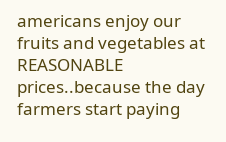americans enjoy our fruits and vegetables at REASONABLE prices..because the day farmers start paying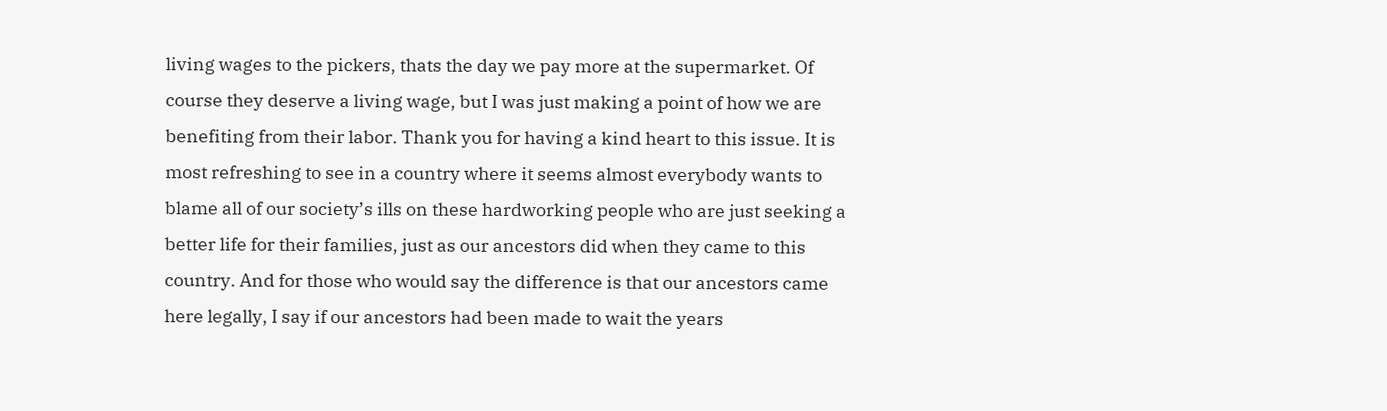living wages to the pickers, thats the day we pay more at the supermarket. Of course they deserve a living wage, but I was just making a point of how we are benefiting from their labor. Thank you for having a kind heart to this issue. It is most refreshing to see in a country where it seems almost everybody wants to blame all of our society’s ills on these hardworking people who are just seeking a better life for their families, just as our ancestors did when they came to this country. And for those who would say the difference is that our ancestors came here legally, I say if our ancestors had been made to wait the years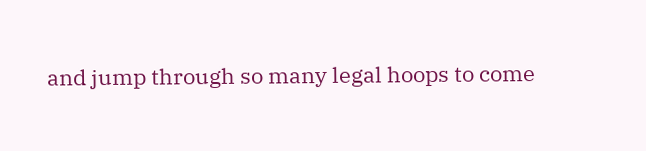and jump through so many legal hoops to come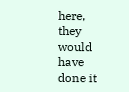here, they would have done it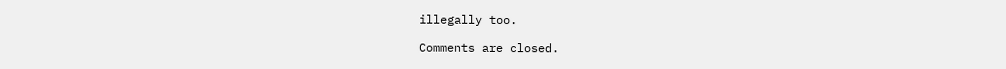illegally too.

Comments are closed.